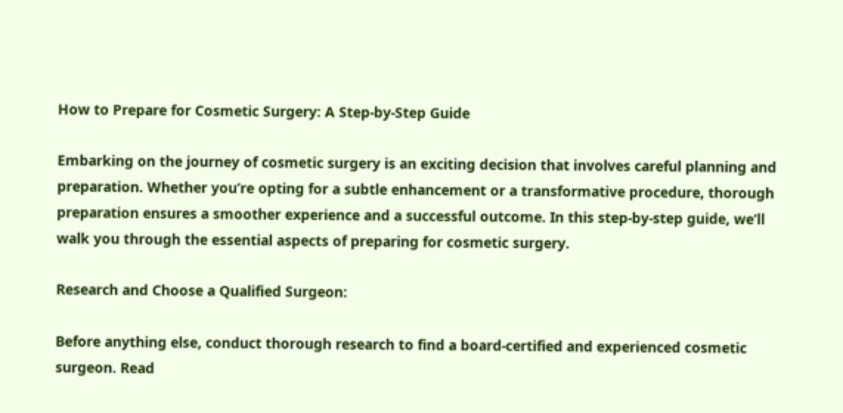How to Prepare for Cosmetic Surgery: A Step-by-Step Guide

Embarking on the journey of cosmetic surgery is an exciting decision that involves careful planning and preparation. Whether you’re opting for a subtle enhancement or a transformative procedure, thorough preparation ensures a smoother experience and a successful outcome. In this step-by-step guide, we’ll walk you through the essential aspects of preparing for cosmetic surgery.

Research and Choose a Qualified Surgeon:

Before anything else, conduct thorough research to find a board-certified and experienced cosmetic surgeon. Read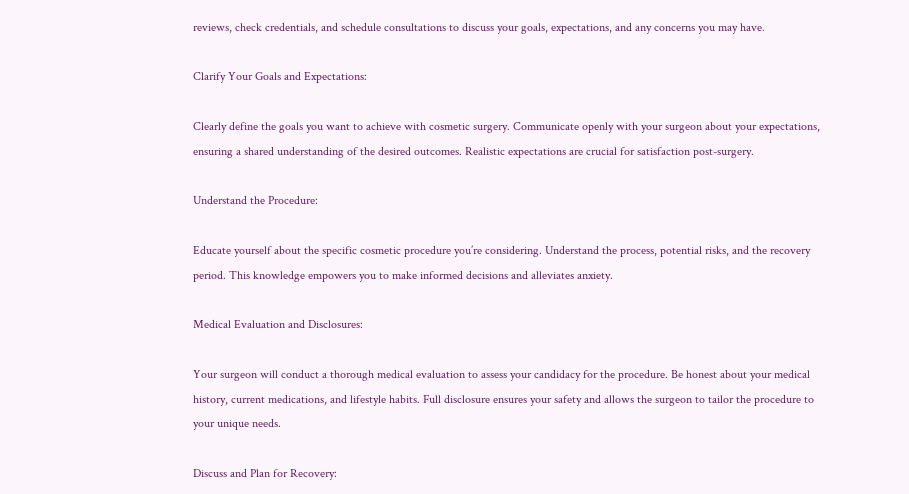reviews, check credentials, and schedule consultations to discuss your goals, expectations, and any concerns you may have.

Clarify Your Goals and Expectations:

Clearly define the goals you want to achieve with cosmetic surgery. Communicate openly with your surgeon about your expectations, ensuring a shared understanding of the desired outcomes. Realistic expectations are crucial for satisfaction post-surgery.

Understand the Procedure:

Educate yourself about the specific cosmetic procedure you’re considering. Understand the process, potential risks, and the recovery period. This knowledge empowers you to make informed decisions and alleviates anxiety.

Medical Evaluation and Disclosures:

Your surgeon will conduct a thorough medical evaluation to assess your candidacy for the procedure. Be honest about your medical history, current medications, and lifestyle habits. Full disclosure ensures your safety and allows the surgeon to tailor the procedure to your unique needs.

Discuss and Plan for Recovery: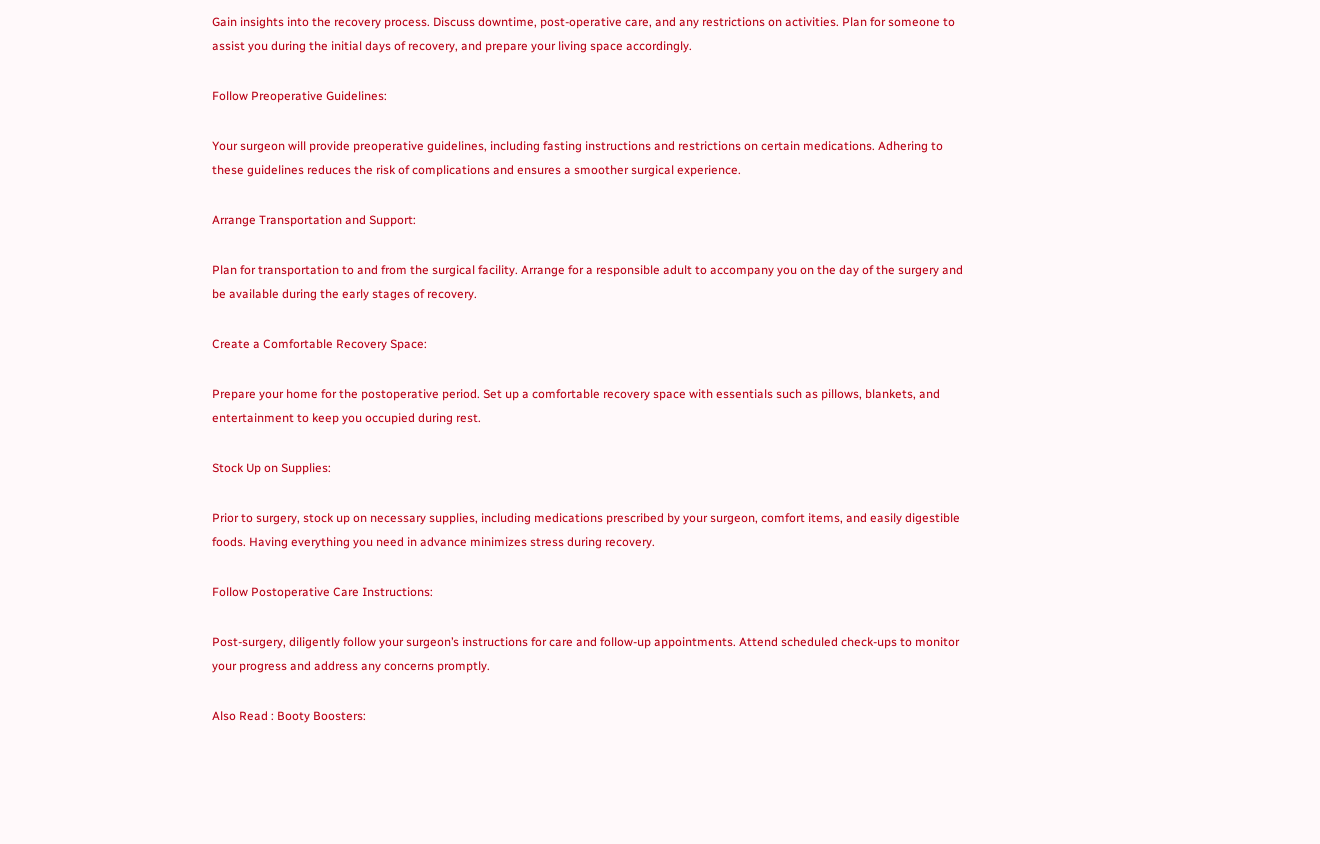Gain insights into the recovery process. Discuss downtime, post-operative care, and any restrictions on activities. Plan for someone to assist you during the initial days of recovery, and prepare your living space accordingly.

Follow Preoperative Guidelines:

Your surgeon will provide preoperative guidelines, including fasting instructions and restrictions on certain medications. Adhering to these guidelines reduces the risk of complications and ensures a smoother surgical experience.

Arrange Transportation and Support:

Plan for transportation to and from the surgical facility. Arrange for a responsible adult to accompany you on the day of the surgery and be available during the early stages of recovery.

Create a Comfortable Recovery Space:

Prepare your home for the postoperative period. Set up a comfortable recovery space with essentials such as pillows, blankets, and entertainment to keep you occupied during rest.

Stock Up on Supplies:

Prior to surgery, stock up on necessary supplies, including medications prescribed by your surgeon, comfort items, and easily digestible foods. Having everything you need in advance minimizes stress during recovery.

Follow Postoperative Care Instructions:

Post-surgery, diligently follow your surgeon’s instructions for care and follow-up appointments. Attend scheduled check-ups to monitor your progress and address any concerns promptly.

Also Read : Booty Boosters: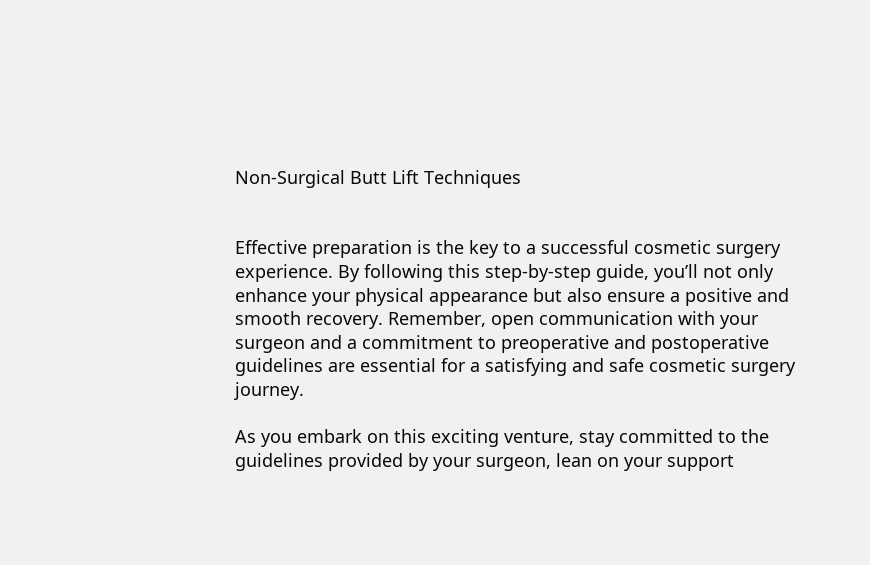Non-Surgical Butt Lift Techniques


Effective preparation is the key to a successful cosmetic surgery experience. By following this step-by-step guide, you’ll not only enhance your physical appearance but also ensure a positive and smooth recovery. Remember, open communication with your surgeon and a commitment to preoperative and postoperative guidelines are essential for a satisfying and safe cosmetic surgery journey.

As you embark on this exciting venture, stay committed to the guidelines provided by your surgeon, lean on your support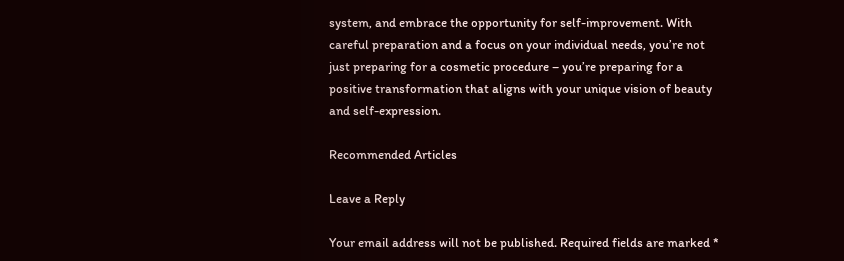system, and embrace the opportunity for self-improvement. With careful preparation and a focus on your individual needs, you’re not just preparing for a cosmetic procedure – you’re preparing for a positive transformation that aligns with your unique vision of beauty and self-expression.

Recommended Articles

Leave a Reply

Your email address will not be published. Required fields are marked *